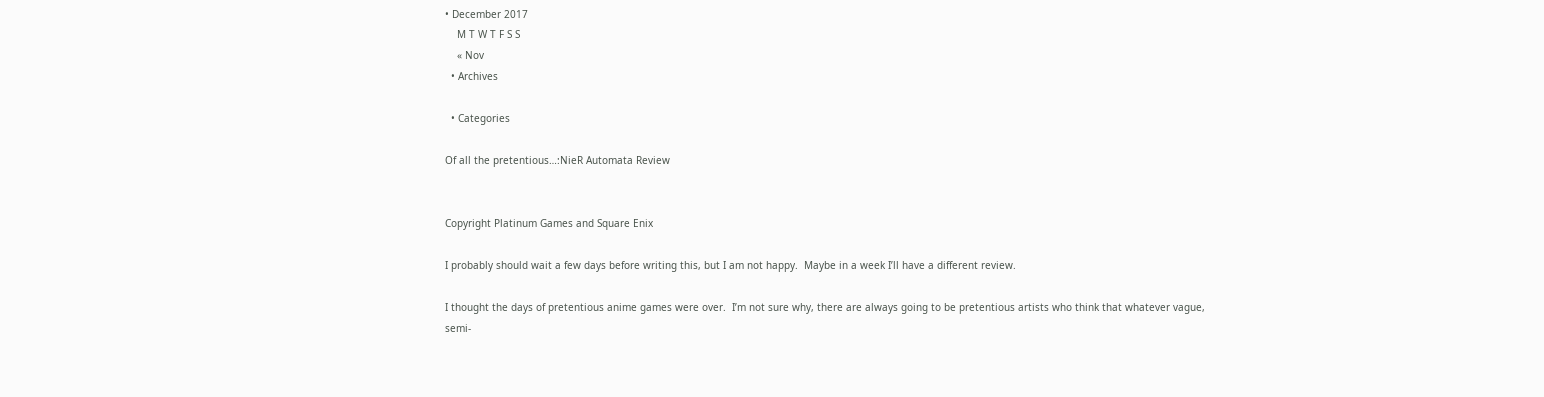• December 2017
    M T W T F S S
    « Nov
  • Archives

  • Categories

Of all the pretentious…:NieR Automata Review


Copyright Platinum Games and Square Enix

I probably should wait a few days before writing this, but I am not happy.  Maybe in a week I’ll have a different review.

I thought the days of pretentious anime games were over.  I’m not sure why, there are always going to be pretentious artists who think that whatever vague, semi-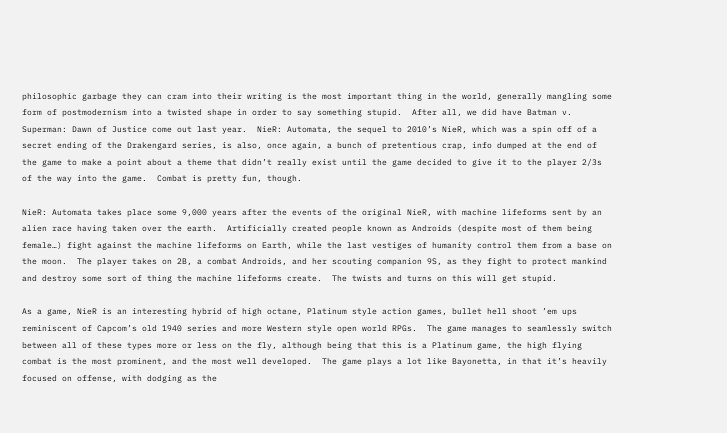philosophic garbage they can cram into their writing is the most important thing in the world, generally mangling some form of postmodernism into a twisted shape in order to say something stupid.  After all, we did have Batman v. Superman: Dawn of Justice come out last year.  NieR: Automata, the sequel to 2010’s NieR, which was a spin off of a secret ending of the Drakengard series, is also, once again, a bunch of pretentious crap, info dumped at the end of the game to make a point about a theme that didn’t really exist until the game decided to give it to the player 2/3s of the way into the game.  Combat is pretty fun, though.

NieR: Automata takes place some 9,000 years after the events of the original NieR, with machine lifeforms sent by an alien race having taken over the earth.  Artificially created people known as Androids (despite most of them being female…) fight against the machine lifeforms on Earth, while the last vestiges of humanity control them from a base on the moon.  The player takes on 2B, a combat Androids, and her scouting companion 9S, as they fight to protect mankind and destroy some sort of thing the machine lifeforms create.  The twists and turns on this will get stupid.

As a game, NieR is an interesting hybrid of high octane, Platinum style action games, bullet hell shoot ’em ups reminiscent of Capcom’s old 1940 series and more Western style open world RPGs.  The game manages to seamlessly switch between all of these types more or less on the fly, although being that this is a Platinum game, the high flying combat is the most prominent, and the most well developed.  The game plays a lot like Bayonetta, in that it’s heavily focused on offense, with dodging as the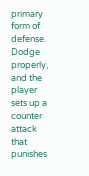primary form of defense.  Dodge properly, and the player sets up a counter attack that punishes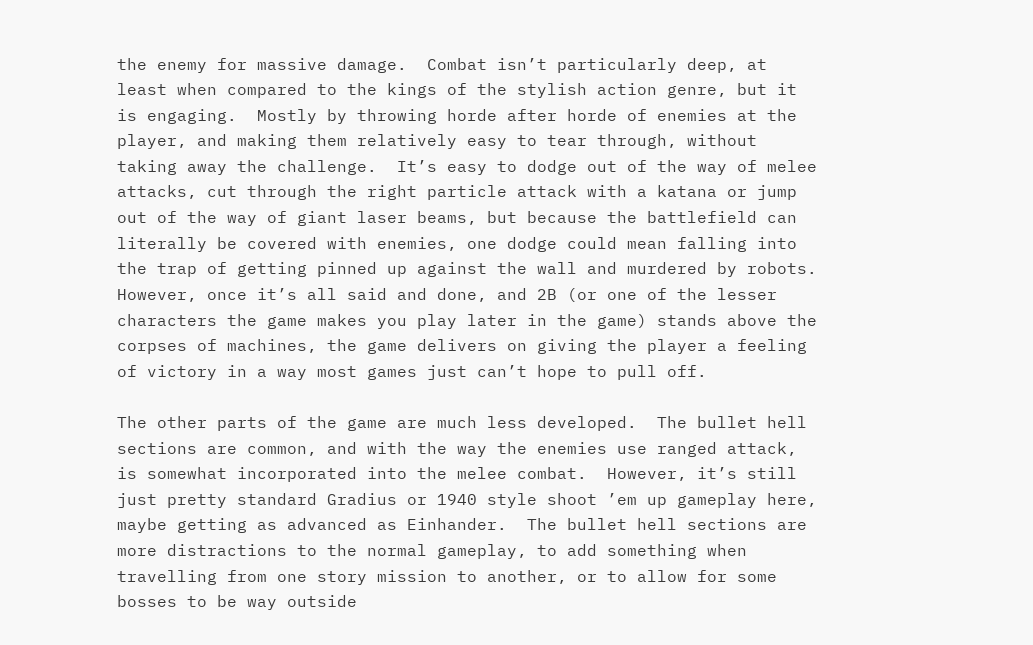the enemy for massive damage.  Combat isn’t particularly deep, at least when compared to the kings of the stylish action genre, but it is engaging.  Mostly by throwing horde after horde of enemies at the player, and making them relatively easy to tear through, without taking away the challenge.  It’s easy to dodge out of the way of melee attacks, cut through the right particle attack with a katana or jump out of the way of giant laser beams, but because the battlefield can literally be covered with enemies, one dodge could mean falling into the trap of getting pinned up against the wall and murdered by robots.  However, once it’s all said and done, and 2B (or one of the lesser characters the game makes you play later in the game) stands above the corpses of machines, the game delivers on giving the player a feeling of victory in a way most games just can’t hope to pull off.

The other parts of the game are much less developed.  The bullet hell sections are common, and with the way the enemies use ranged attack, is somewhat incorporated into the melee combat.  However, it’s still just pretty standard Gradius or 1940 style shoot ’em up gameplay here, maybe getting as advanced as Einhander.  The bullet hell sections are more distractions to the normal gameplay, to add something when travelling from one story mission to another, or to allow for some bosses to be way outside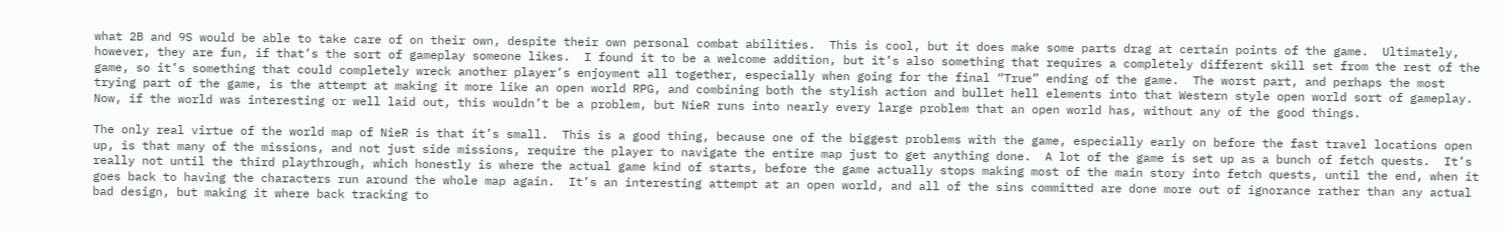what 2B and 9S would be able to take care of on their own, despite their own personal combat abilities.  This is cool, but it does make some parts drag at certain points of the game.  Ultimately, however, they are fun, if that’s the sort of gameplay someone likes.  I found it to be a welcome addition, but it’s also something that requires a completely different skill set from the rest of the game, so it’s something that could completely wreck another player’s enjoyment all together, especially when going for the final “True” ending of the game.  The worst part, and perhaps the most trying part of the game, is the attempt at making it more like an open world RPG, and combining both the stylish action and bullet hell elements into that Western style open world sort of gameplay.  Now, if the world was interesting or well laid out, this wouldn’t be a problem, but NieR runs into nearly every large problem that an open world has, without any of the good things.

The only real virtue of the world map of NieR is that it’s small.  This is a good thing, because one of the biggest problems with the game, especially early on before the fast travel locations open up, is that many of the missions, and not just side missions, require the player to navigate the entire map just to get anything done.  A lot of the game is set up as a bunch of fetch quests.  It’s really not until the third playthrough, which honestly is where the actual game kind of starts, before the game actually stops making most of the main story into fetch quests, until the end, when it goes back to having the characters run around the whole map again.  It’s an interesting attempt at an open world, and all of the sins committed are done more out of ignorance rather than any actual bad design, but making it where back tracking to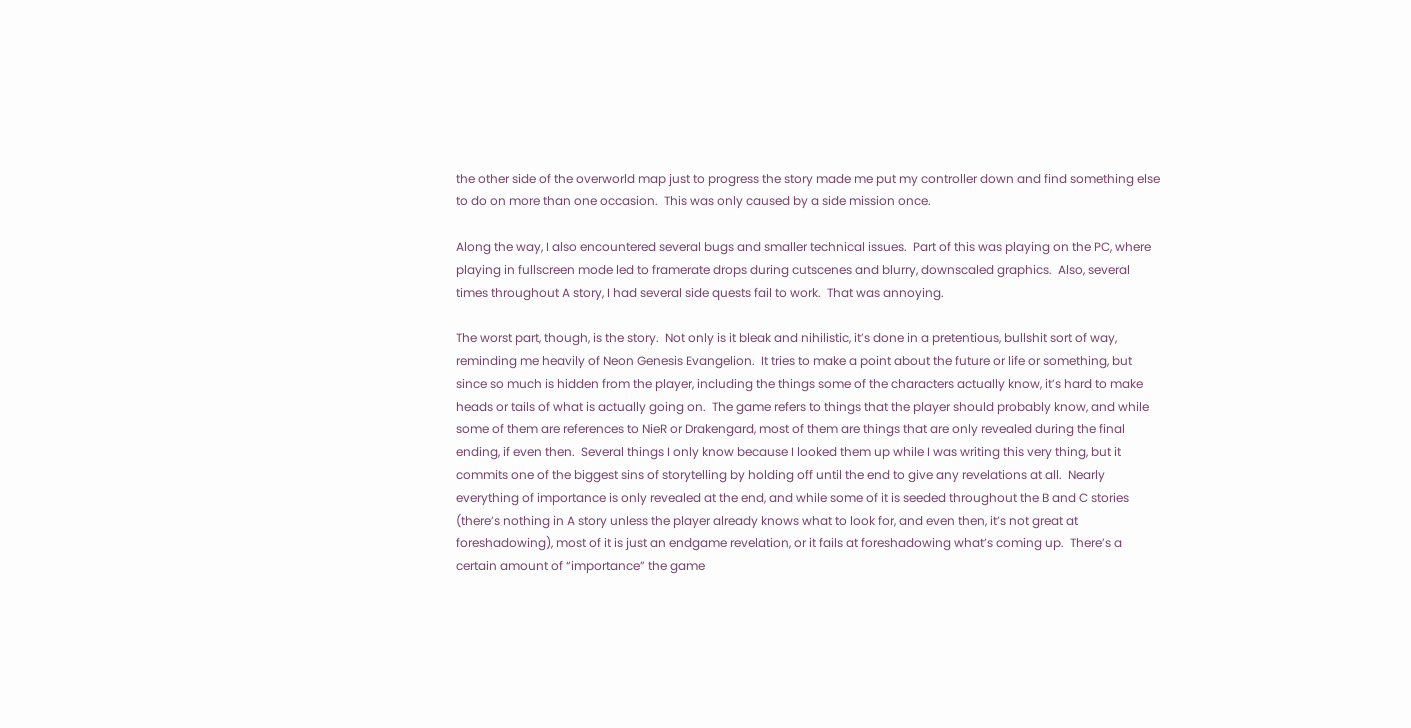the other side of the overworld map just to progress the story made me put my controller down and find something else to do on more than one occasion.  This was only caused by a side mission once.

Along the way, I also encountered several bugs and smaller technical issues.  Part of this was playing on the PC, where playing in fullscreen mode led to framerate drops during cutscenes and blurry, downscaled graphics.  Also, several times throughout A story, I had several side quests fail to work.  That was annoying.

The worst part, though, is the story.  Not only is it bleak and nihilistic, it’s done in a pretentious, bullshit sort of way, reminding me heavily of Neon Genesis Evangelion.  It tries to make a point about the future or life or something, but since so much is hidden from the player, including the things some of the characters actually know, it’s hard to make heads or tails of what is actually going on.  The game refers to things that the player should probably know, and while some of them are references to NieR or Drakengard, most of them are things that are only revealed during the final ending, if even then.  Several things I only know because I looked them up while I was writing this very thing, but it commits one of the biggest sins of storytelling by holding off until the end to give any revelations at all.  Nearly everything of importance is only revealed at the end, and while some of it is seeded throughout the B and C stories (there’s nothing in A story unless the player already knows what to look for, and even then, it’s not great at foreshadowing), most of it is just an endgame revelation, or it fails at foreshadowing what’s coming up.  There’s a certain amount of “importance” the game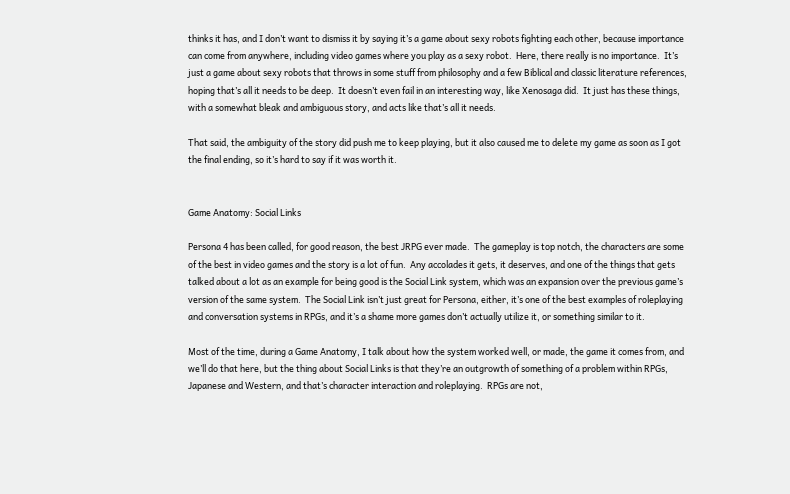thinks it has, and I don’t want to dismiss it by saying it’s a game about sexy robots fighting each other, because importance can come from anywhere, including video games where you play as a sexy robot.  Here, there really is no importance.  It’s just a game about sexy robots that throws in some stuff from philosophy and a few Biblical and classic literature references, hoping that’s all it needs to be deep.  It doesn’t even fail in an interesting way, like Xenosaga did.  It just has these things, with a somewhat bleak and ambiguous story, and acts like that’s all it needs.

That said, the ambiguity of the story did push me to keep playing, but it also caused me to delete my game as soon as I got the final ending, so it’s hard to say if it was worth it.


Game Anatomy: Social Links

Persona 4 has been called, for good reason, the best JRPG ever made.  The gameplay is top notch, the characters are some of the best in video games and the story is a lot of fun.  Any accolades it gets, it deserves, and one of the things that gets talked about a lot as an example for being good is the Social Link system, which was an expansion over the previous game’s version of the same system.  The Social Link isn’t just great for Persona, either, it’s one of the best examples of roleplaying and conversation systems in RPGs, and it’s a shame more games don’t actually utilize it, or something similar to it.

Most of the time, during a Game Anatomy, I talk about how the system worked well, or made, the game it comes from, and we’ll do that here, but the thing about Social Links is that they’re an outgrowth of something of a problem within RPGs, Japanese and Western, and that’s character interaction and roleplaying.  RPGs are not,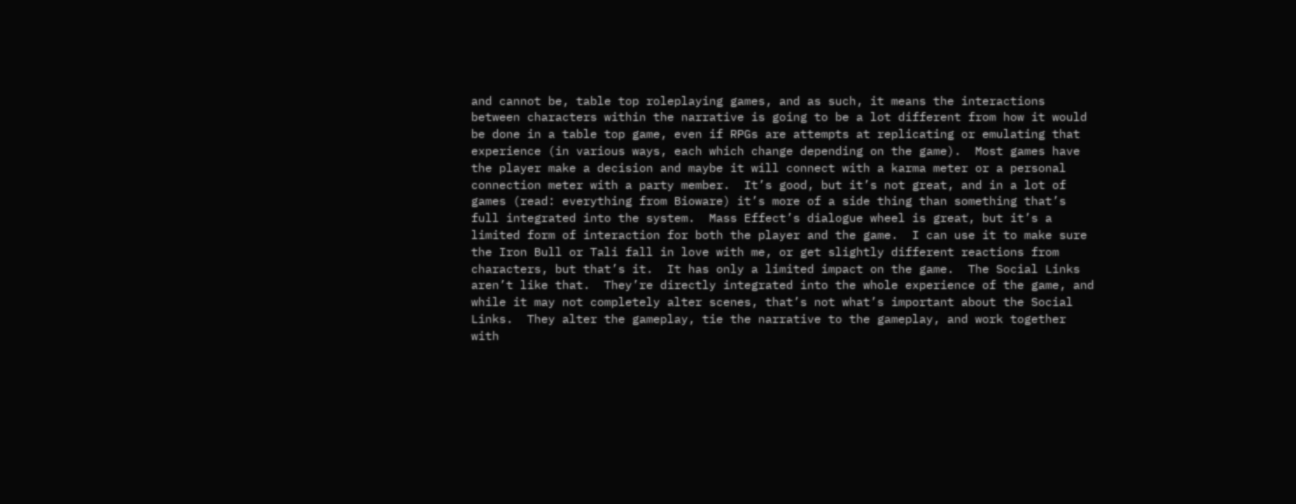and cannot be, table top roleplaying games, and as such, it means the interactions between characters within the narrative is going to be a lot different from how it would be done in a table top game, even if RPGs are attempts at replicating or emulating that experience (in various ways, each which change depending on the game).  Most games have the player make a decision and maybe it will connect with a karma meter or a personal connection meter with a party member.  It’s good, but it’s not great, and in a lot of games (read: everything from Bioware) it’s more of a side thing than something that’s full integrated into the system.  Mass Effect’s dialogue wheel is great, but it’s a limited form of interaction for both the player and the game.  I can use it to make sure the Iron Bull or Tali fall in love with me, or get slightly different reactions from characters, but that’s it.  It has only a limited impact on the game.  The Social Links aren’t like that.  They’re directly integrated into the whole experience of the game, and while it may not completely alter scenes, that’s not what’s important about the Social Links.  They alter the gameplay, tie the narrative to the gameplay, and work together with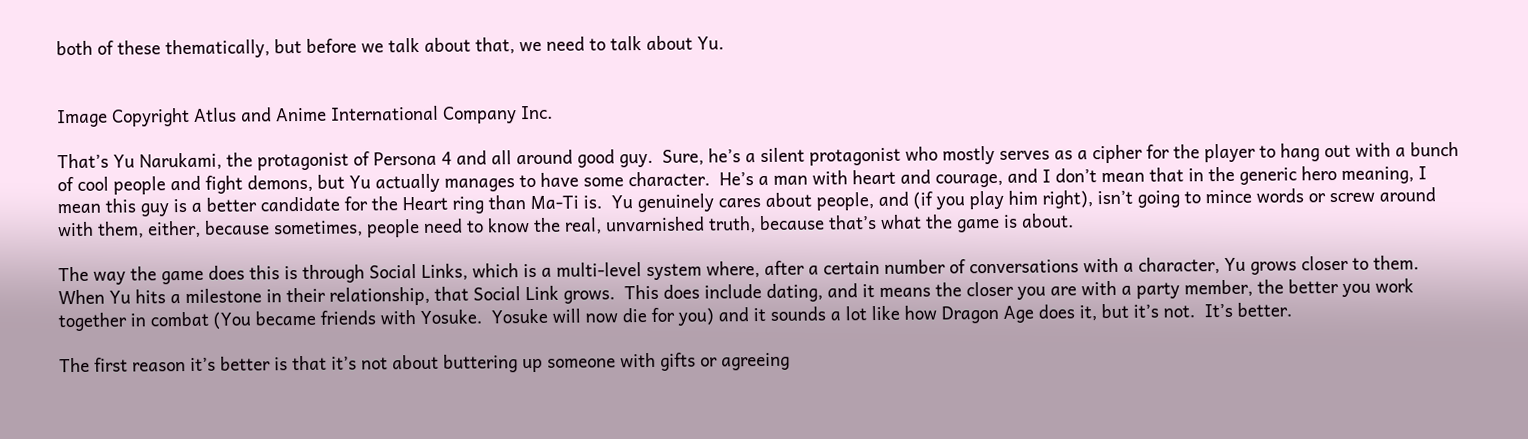both of these thematically, but before we talk about that, we need to talk about Yu.


Image Copyright Atlus and Anime International Company Inc.

That’s Yu Narukami, the protagonist of Persona 4 and all around good guy.  Sure, he’s a silent protagonist who mostly serves as a cipher for the player to hang out with a bunch of cool people and fight demons, but Yu actually manages to have some character.  He’s a man with heart and courage, and I don’t mean that in the generic hero meaning, I mean this guy is a better candidate for the Heart ring than Ma-Ti is.  Yu genuinely cares about people, and (if you play him right), isn’t going to mince words or screw around with them, either, because sometimes, people need to know the real, unvarnished truth, because that’s what the game is about.

The way the game does this is through Social Links, which is a multi-level system where, after a certain number of conversations with a character, Yu grows closer to them.  When Yu hits a milestone in their relationship, that Social Link grows.  This does include dating, and it means the closer you are with a party member, the better you work together in combat (You became friends with Yosuke.  Yosuke will now die for you) and it sounds a lot like how Dragon Age does it, but it’s not.  It’s better.

The first reason it’s better is that it’s not about buttering up someone with gifts or agreeing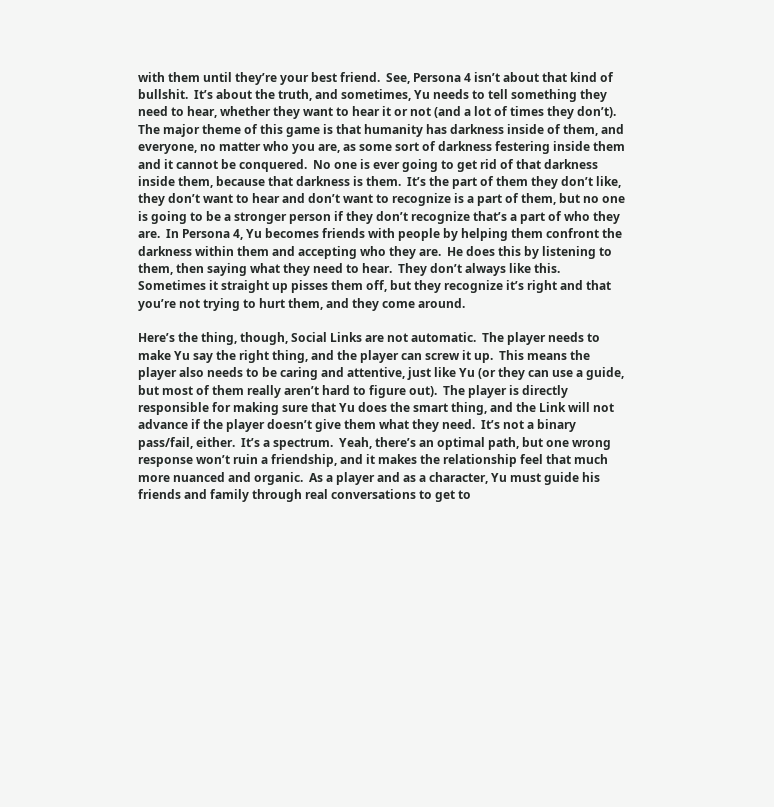with them until they’re your best friend.  See, Persona 4 isn’t about that kind of bullshit.  It’s about the truth, and sometimes, Yu needs to tell something they need to hear, whether they want to hear it or not (and a lot of times they don’t).  The major theme of this game is that humanity has darkness inside of them, and everyone, no matter who you are, as some sort of darkness festering inside them and it cannot be conquered.  No one is ever going to get rid of that darkness inside them, because that darkness is them.  It’s the part of them they don’t like, they don’t want to hear and don’t want to recognize is a part of them, but no one is going to be a stronger person if they don’t recognize that’s a part of who they are.  In Persona 4, Yu becomes friends with people by helping them confront the darkness within them and accepting who they are.  He does this by listening to them, then saying what they need to hear.  They don’t always like this.  Sometimes it straight up pisses them off, but they recognize it’s right and that you’re not trying to hurt them, and they come around.

Here’s the thing, though, Social Links are not automatic.  The player needs to make Yu say the right thing, and the player can screw it up.  This means the player also needs to be caring and attentive, just like Yu (or they can use a guide, but most of them really aren’t hard to figure out).  The player is directly responsible for making sure that Yu does the smart thing, and the Link will not advance if the player doesn’t give them what they need.  It’s not a binary pass/fail, either.  It’s a spectrum.  Yeah, there’s an optimal path, but one wrong response won’t ruin a friendship, and it makes the relationship feel that much more nuanced and organic.  As a player and as a character, Yu must guide his friends and family through real conversations to get to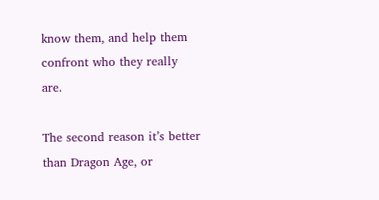know them, and help them confront who they really are.

The second reason it’s better than Dragon Age, or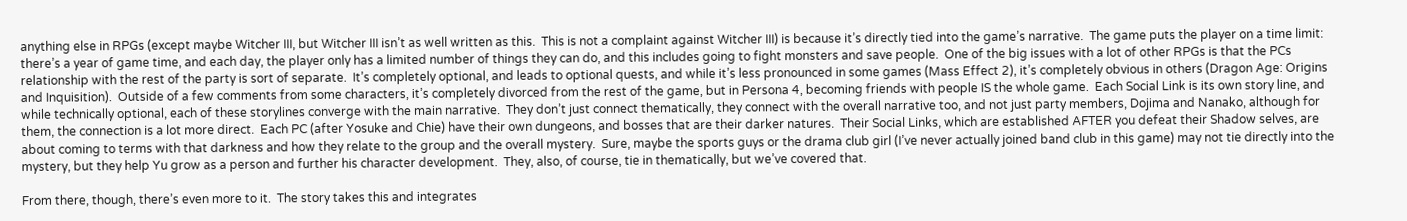anything else in RPGs (except maybe Witcher III, but Witcher III isn’t as well written as this.  This is not a complaint against Witcher III) is because it’s directly tied into the game’s narrative.  The game puts the player on a time limit: there’s a year of game time, and each day, the player only has a limited number of things they can do, and this includes going to fight monsters and save people.  One of the big issues with a lot of other RPGs is that the PCs relationship with the rest of the party is sort of separate.  It’s completely optional, and leads to optional quests, and while it’s less pronounced in some games (Mass Effect 2), it’s completely obvious in others (Dragon Age: Origins and Inquisition).  Outside of a few comments from some characters, it’s completely divorced from the rest of the game, but in Persona 4, becoming friends with people IS the whole game.  Each Social Link is its own story line, and while technically optional, each of these storylines converge with the main narrative.  They don’t just connect thematically, they connect with the overall narrative too, and not just party members, Dojima and Nanako, although for them, the connection is a lot more direct.  Each PC (after Yosuke and Chie) have their own dungeons, and bosses that are their darker natures.  Their Social Links, which are established AFTER you defeat their Shadow selves, are about coming to terms with that darkness and how they relate to the group and the overall mystery.  Sure, maybe the sports guys or the drama club girl (I’ve never actually joined band club in this game) may not tie directly into the mystery, but they help Yu grow as a person and further his character development.  They, also, of course, tie in thematically, but we’ve covered that.

From there, though, there’s even more to it.  The story takes this and integrates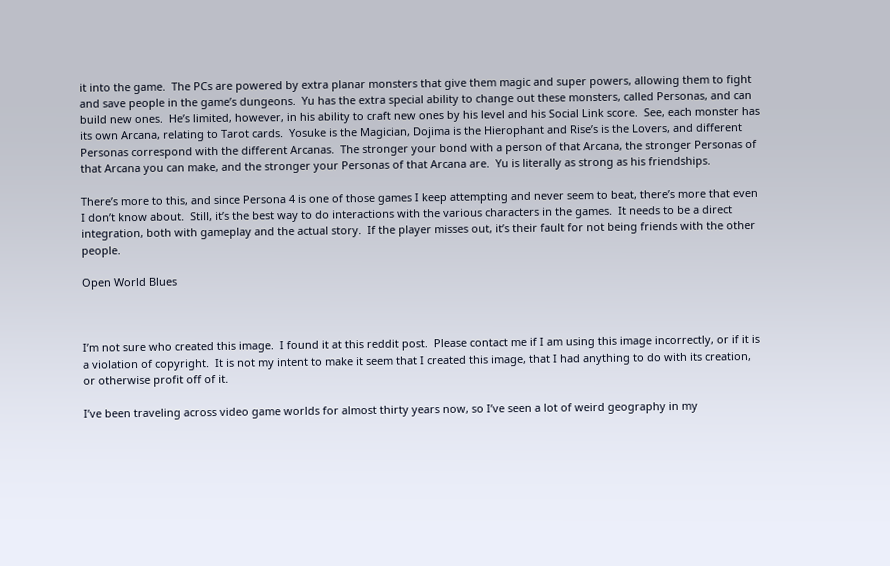it into the game.  The PCs are powered by extra planar monsters that give them magic and super powers, allowing them to fight and save people in the game’s dungeons.  Yu has the extra special ability to change out these monsters, called Personas, and can build new ones.  He’s limited, however, in his ability to craft new ones by his level and his Social Link score.  See, each monster has its own Arcana, relating to Tarot cards.  Yosuke is the Magician, Dojima is the Hierophant and Rise’s is the Lovers, and different Personas correspond with the different Arcanas.  The stronger your bond with a person of that Arcana, the stronger Personas of that Arcana you can make, and the stronger your Personas of that Arcana are.  Yu is literally as strong as his friendships.

There’s more to this, and since Persona 4 is one of those games I keep attempting and never seem to beat, there’s more that even I don’t know about.  Still, it’s the best way to do interactions with the various characters in the games.  It needs to be a direct integration, both with gameplay and the actual story.  If the player misses out, it’s their fault for not being friends with the other people.

Open World Blues



I’m not sure who created this image.  I found it at this reddit post.  Please contact me if I am using this image incorrectly, or if it is a violation of copyright.  It is not my intent to make it seem that I created this image, that I had anything to do with its creation, or otherwise profit off of it.

I’ve been traveling across video game worlds for almost thirty years now, so I’ve seen a lot of weird geography in my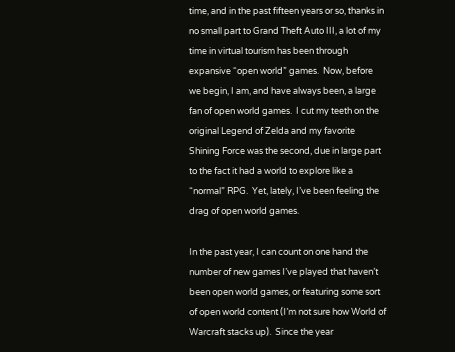time, and in the past fifteen years or so, thanks in no small part to Grand Theft Auto III, a lot of my time in virtual tourism has been through expansive “open world” games.  Now, before we begin, I am, and have always been, a large fan of open world games.  I cut my teeth on the original Legend of Zelda and my favorite Shining Force was the second, due in large part to the fact it had a world to explore like a “normal” RPG.  Yet, lately, I’ve been feeling the drag of open world games.

In the past year, I can count on one hand the number of new games I’ve played that haven’t been open world games, or featuring some sort of open world content (I’m not sure how World of Warcraft stacks up).  Since the year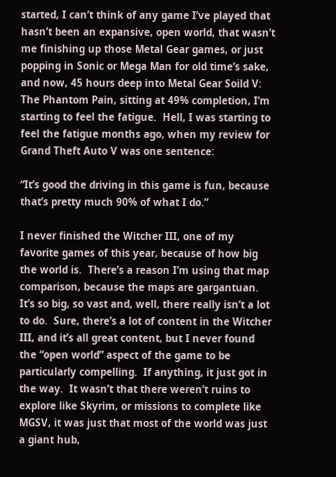started, I can’t think of any game I’ve played that hasn’t been an expansive, open world, that wasn’t me finishing up those Metal Gear games, or just popping in Sonic or Mega Man for old time’s sake, and now, 45 hours deep into Metal Gear Soild V: The Phantom Pain, sitting at 49% completion, I’m starting to feel the fatigue.  Hell, I was starting to feel the fatigue months ago, when my review for Grand Theft Auto V was one sentence:

“It’s good the driving in this game is fun, because that’s pretty much 90% of what I do.”

I never finished the Witcher III, one of my favorite games of this year, because of how big the world is.  There’s a reason I’m using that map comparison, because the maps are gargantuan.  It’s so big, so vast and, well, there really isn’t a lot to do.  Sure, there’s a lot of content in the Witcher III, and it’s all great content, but I never found the “open world” aspect of the game to be particularly compelling.  If anything, it just got in the way.  It wasn’t that there weren’t ruins to explore like Skyrim, or missions to complete like MGSV, it was just that most of the world was just a giant hub,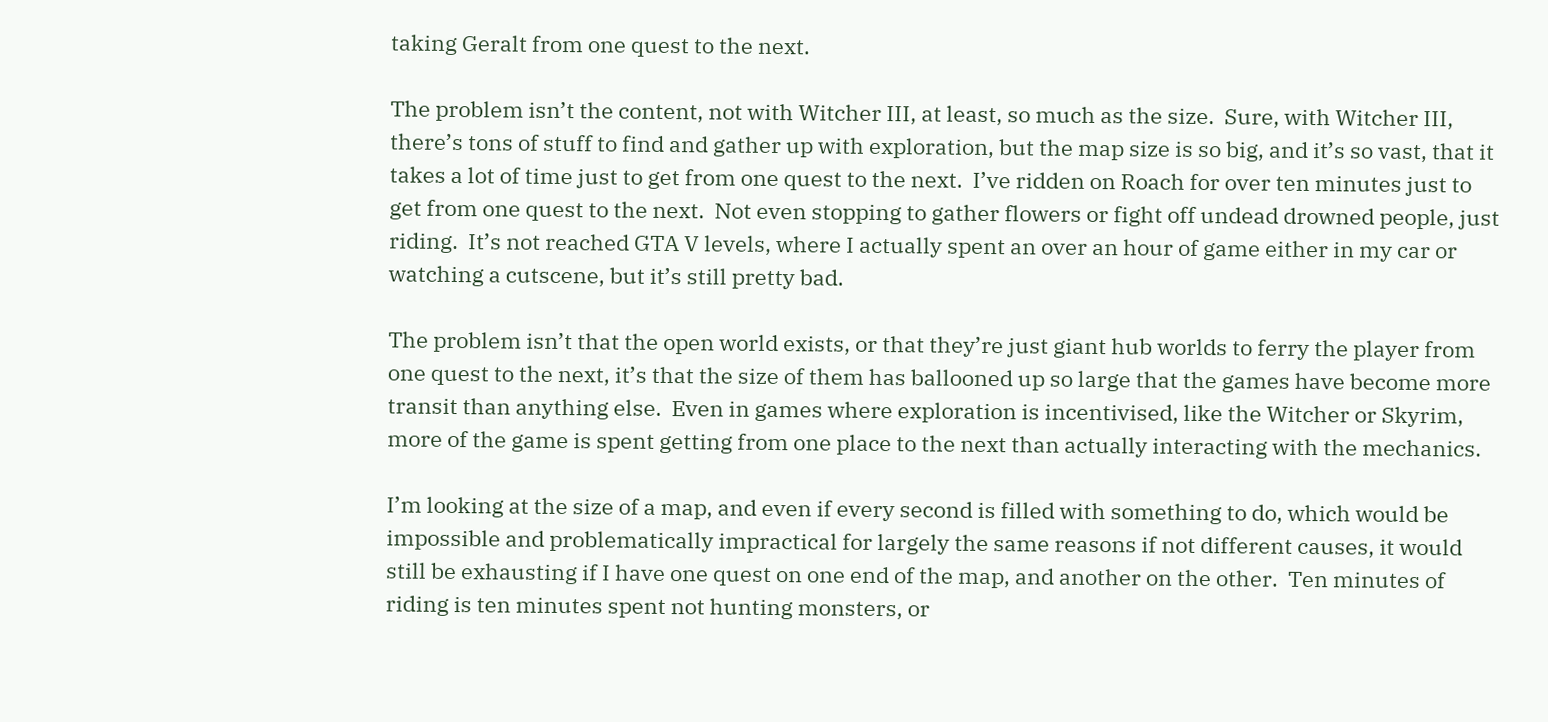taking Geralt from one quest to the next.

The problem isn’t the content, not with Witcher III, at least, so much as the size.  Sure, with Witcher III, there’s tons of stuff to find and gather up with exploration, but the map size is so big, and it’s so vast, that it takes a lot of time just to get from one quest to the next.  I’ve ridden on Roach for over ten minutes just to get from one quest to the next.  Not even stopping to gather flowers or fight off undead drowned people, just riding.  It’s not reached GTA V levels, where I actually spent an over an hour of game either in my car or watching a cutscene, but it’s still pretty bad.

The problem isn’t that the open world exists, or that they’re just giant hub worlds to ferry the player from one quest to the next, it’s that the size of them has ballooned up so large that the games have become more transit than anything else.  Even in games where exploration is incentivised, like the Witcher or Skyrim, more of the game is spent getting from one place to the next than actually interacting with the mechanics.

I’m looking at the size of a map, and even if every second is filled with something to do, which would be impossible and problematically impractical for largely the same reasons if not different causes, it would still be exhausting if I have one quest on one end of the map, and another on the other.  Ten minutes of riding is ten minutes spent not hunting monsters, or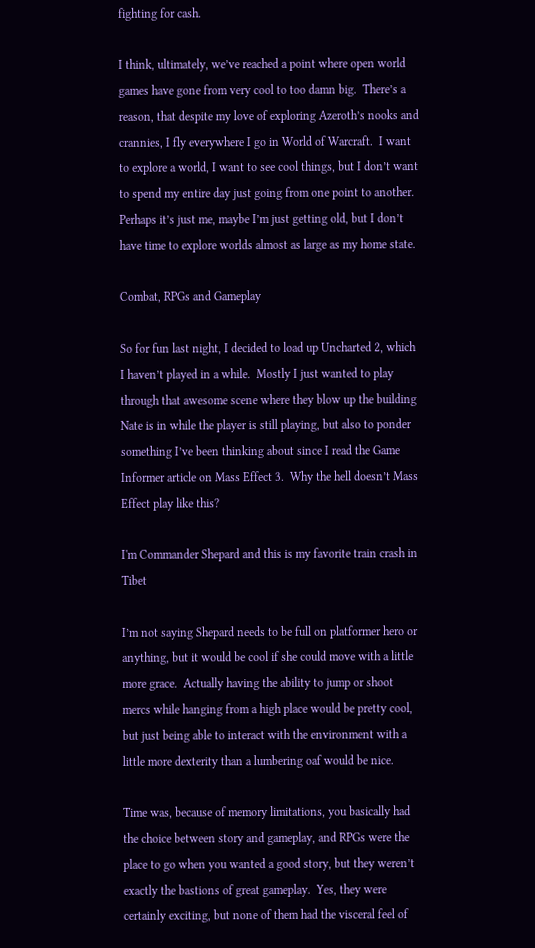fighting for cash.

I think, ultimately, we’ve reached a point where open world games have gone from very cool to too damn big.  There’s a reason, that despite my love of exploring Azeroth’s nooks and crannies, I fly everywhere I go in World of Warcraft.  I want to explore a world, I want to see cool things, but I don’t want to spend my entire day just going from one point to another.  Perhaps it’s just me, maybe I’m just getting old, but I don’t have time to explore worlds almost as large as my home state.

Combat, RPGs and Gameplay

So for fun last night, I decided to load up Uncharted 2, which I haven’t played in a while.  Mostly I just wanted to play through that awesome scene where they blow up the building Nate is in while the player is still playing, but also to ponder something I’ve been thinking about since I read the Game Informer article on Mass Effect 3.  Why the hell doesn’t Mass Effect play like this?

I'm Commander Shepard and this is my favorite train crash in Tibet

I’m not saying Shepard needs to be full on platformer hero or anything, but it would be cool if she could move with a little more grace.  Actually having the ability to jump or shoot mercs while hanging from a high place would be pretty cool, but just being able to interact with the environment with a little more dexterity than a lumbering oaf would be nice.

Time was, because of memory limitations, you basically had the choice between story and gameplay, and RPGs were the place to go when you wanted a good story, but they weren’t exactly the bastions of great gameplay.  Yes, they were certainly exciting, but none of them had the visceral feel of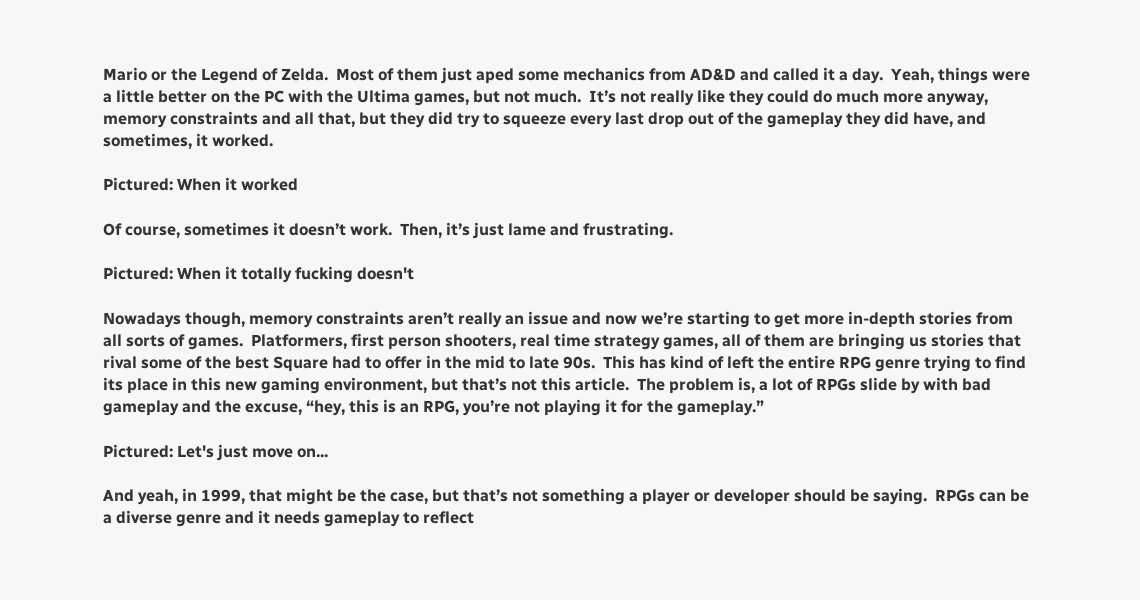Mario or the Legend of Zelda.  Most of them just aped some mechanics from AD&D and called it a day.  Yeah, things were a little better on the PC with the Ultima games, but not much.  It’s not really like they could do much more anyway, memory constraints and all that, but they did try to squeeze every last drop out of the gameplay they did have, and sometimes, it worked.

Pictured: When it worked

Of course, sometimes it doesn’t work.  Then, it’s just lame and frustrating.

Pictured: When it totally fucking doesn't

Nowadays though, memory constraints aren’t really an issue and now we’re starting to get more in-depth stories from all sorts of games.  Platformers, first person shooters, real time strategy games, all of them are bringing us stories that rival some of the best Square had to offer in the mid to late 90s.  This has kind of left the entire RPG genre trying to find its place in this new gaming environment, but that’s not this article.  The problem is, a lot of RPGs slide by with bad gameplay and the excuse, “hey, this is an RPG, you’re not playing it for the gameplay.”

Pictured: Let's just move on...

And yeah, in 1999, that might be the case, but that’s not something a player or developer should be saying.  RPGs can be a diverse genre and it needs gameplay to reflect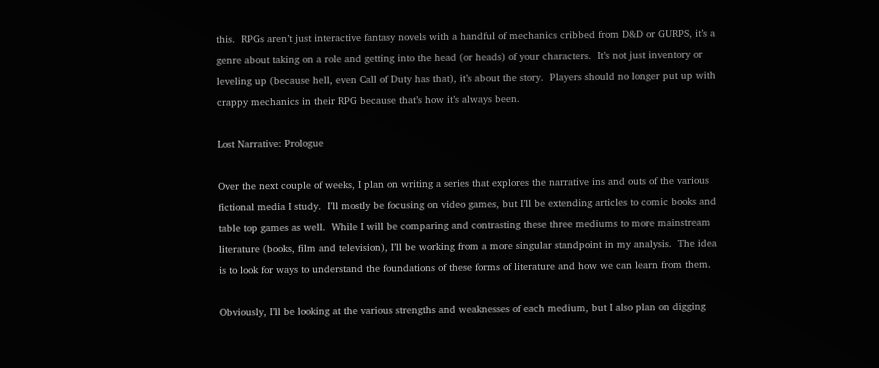this.  RPGs aren’t just interactive fantasy novels with a handful of mechanics cribbed from D&D or GURPS, it’s a genre about taking on a role and getting into the head (or heads) of your characters.  It’s not just inventory or leveling up (because hell, even Call of Duty has that), it’s about the story.  Players should no longer put up with crappy mechanics in their RPG because that’s how it’s always been.

Lost Narrative: Prologue

Over the next couple of weeks, I plan on writing a series that explores the narrative ins and outs of the various fictional media I study.  I’ll mostly be focusing on video games, but I’ll be extending articles to comic books and table top games as well.  While I will be comparing and contrasting these three mediums to more mainstream literature (books, film and television), I’ll be working from a more singular standpoint in my analysis.  The idea is to look for ways to understand the foundations of these forms of literature and how we can learn from them.

Obviously, I’ll be looking at the various strengths and weaknesses of each medium, but I also plan on digging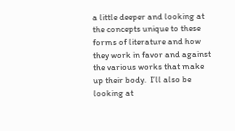a little deeper and looking at the concepts unique to these forms of literature and how they work in favor and against the various works that make up their body.  I’ll also be looking at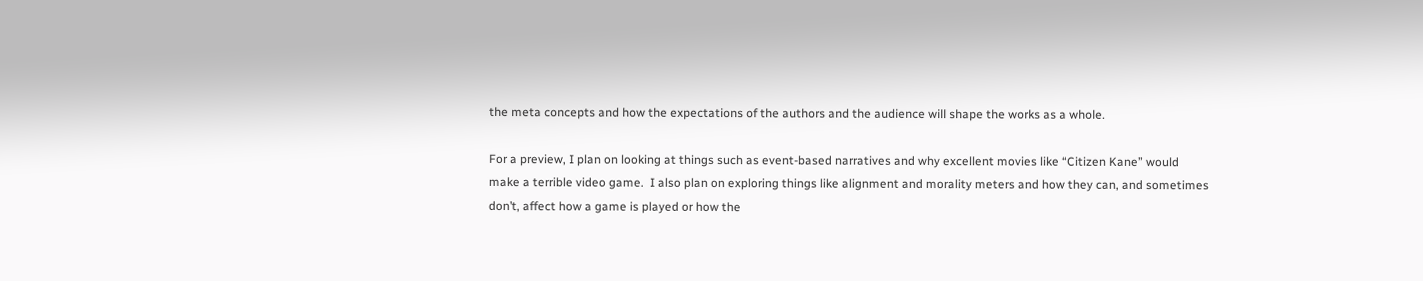the meta concepts and how the expectations of the authors and the audience will shape the works as a whole.

For a preview, I plan on looking at things such as event-based narratives and why excellent movies like “Citizen Kane” would make a terrible video game.  I also plan on exploring things like alignment and morality meters and how they can, and sometimes don’t, affect how a game is played or how the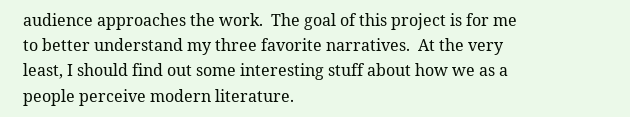audience approaches the work.  The goal of this project is for me to better understand my three favorite narratives.  At the very least, I should find out some interesting stuff about how we as a people perceive modern literature.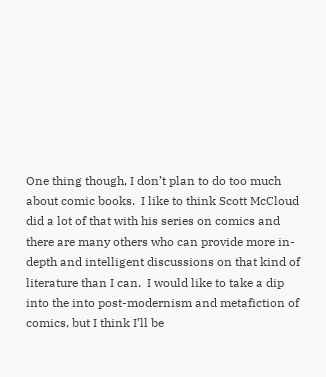One thing though, I don’t plan to do too much about comic books.  I like to think Scott McCloud did a lot of that with his series on comics and there are many others who can provide more in-depth and intelligent discussions on that kind of literature than I can.  I would like to take a dip into the into post-modernism and metafiction of comics, but I think I’ll be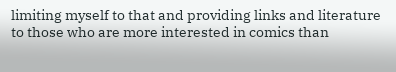limiting myself to that and providing links and literature to those who are more interested in comics than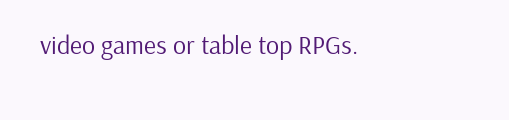video games or table top RPGs.